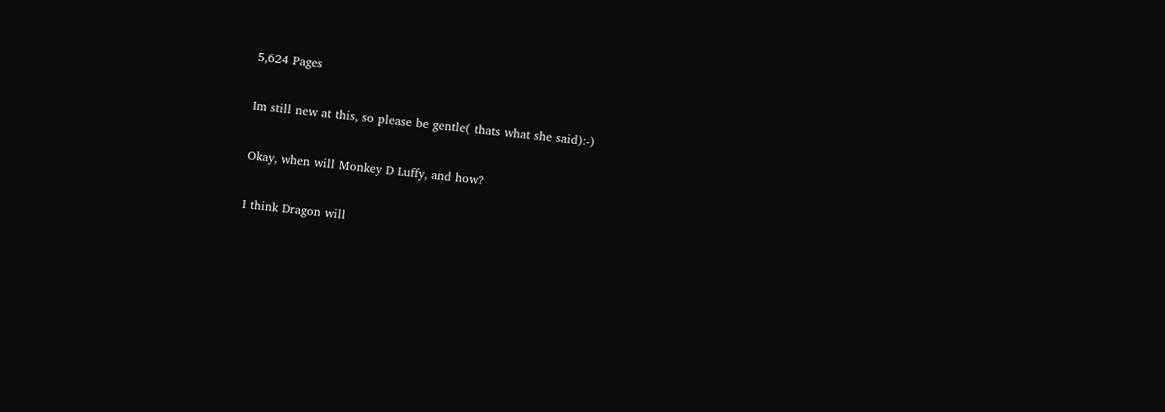5,624 Pages

Im still new at this, so please be gentle( thats what she said):-)

Okay, when will Monkey D Luffy, and how?

I think Dragon will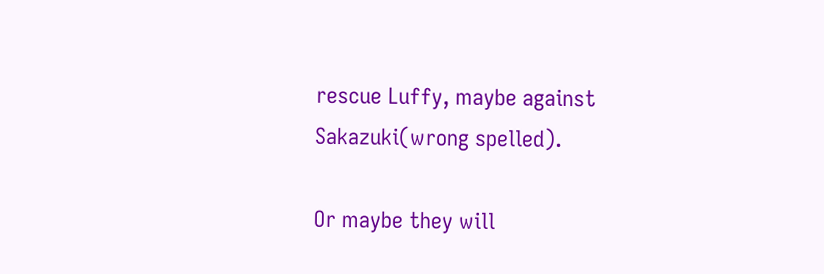rescue Luffy, maybe against Sakazuki(wrong spelled).

Or maybe they will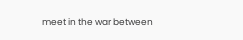meet in the war between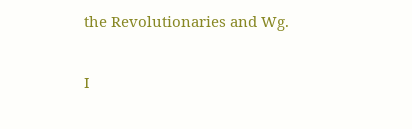the Revolutionaries and Wg.

I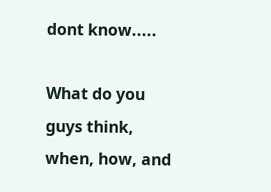dont know.....

What do you guys think, when, how, and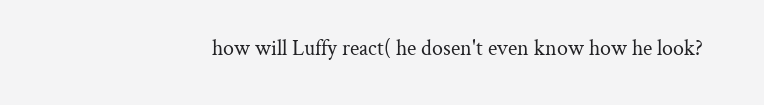how will Luffy react( he dosen't even know how he look?